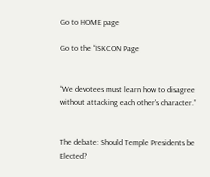Go to HOME page

Go to the “ISKCON Page


“We devotees must learn how to disagree without attacking each other's character.”


The debate: Should Temple Presidents be Elected?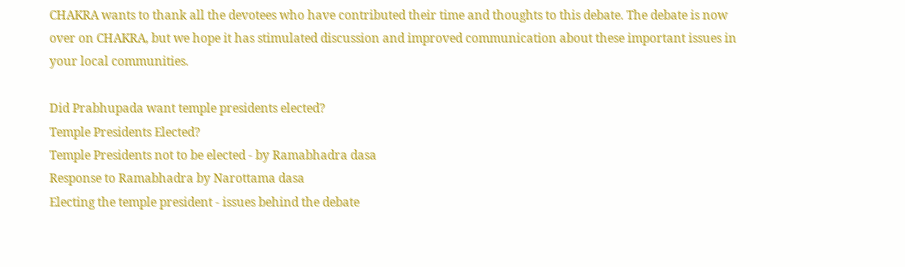CHAKRA wants to thank all the devotees who have contributed their time and thoughts to this debate. The debate is now over on CHAKRA, but we hope it has stimulated discussion and improved communication about these important issues in your local communities.

Did Prabhupada want temple presidents elected?
Temple Presidents Elected?
Temple Presidents not to be elected - by Ramabhadra dasa
Response to Ramabhadra by Narottama dasa
Electing the temple president - issues behind the debate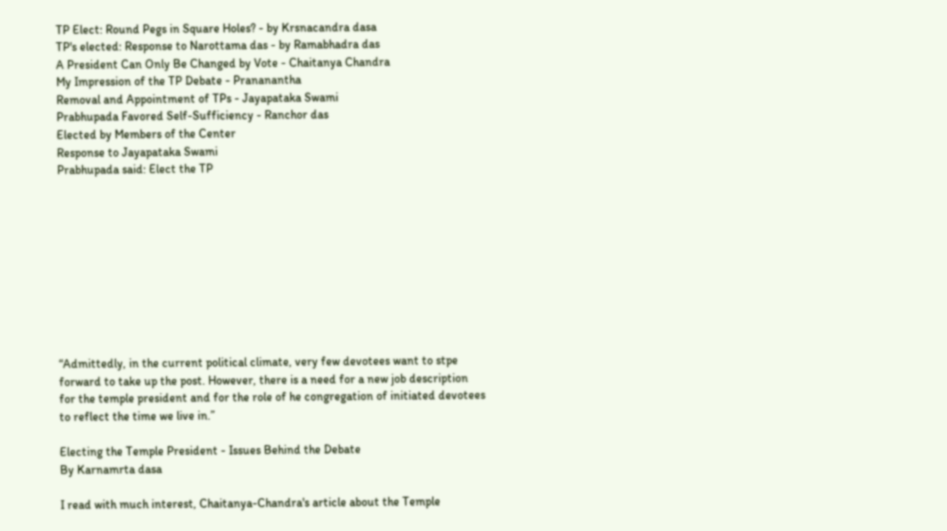TP Elect: Round Pegs in Square Holes? - by Krsnacandra dasa
TP's elected: Response to Narottama das - by Ramabhadra das
A President Can Only Be Changed by Vote - Chaitanya Chandra
My Impression of the TP Debate - Prananantha
Removal and Appointment of TPs - Jayapataka Swami
Prabhupada Favored Self-Sufficiency - Ranchor das
Elected by Members of the Center
Response to Jayapataka Swami
Prabhupada said: Elect the TP










“Admittedly, in the current political climate, very few devotees want to stpe forward to take up the post. However, there is a need for a new job description for the temple president and for the role of he congregation of initiated devotees to reflect the time we live in.”

Electing the Temple President - Issues Behind the Debate
By Karnamrta dasa

I read with much interest, Chaitanya-Chandra's article about the Temple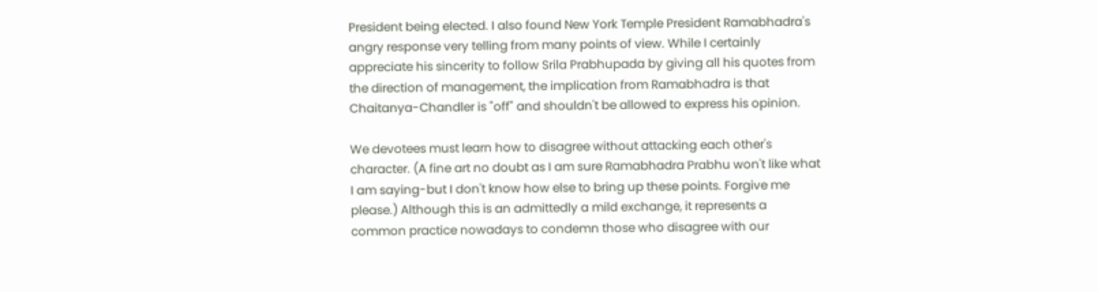President being elected. I also found New York Temple President Ramabhadra's angry response very telling from many points of view. While I certainly appreciate his sincerity to follow Srila Prabhupada by giving all his quotes from the direction of management, the implication from Ramabhadra is that Chaitanya-Chandler is "off" and shouldn't be allowed to express his opinion.

We devotees must learn how to disagree without attacking each other's character. (A fine art no doubt as I am sure Ramabhadra Prabhu won't like what I am saying-but I don't know how else to bring up these points. Forgive me please.) Although this is an admittedly a mild exchange, it represents a common practice nowadays to condemn those who disagree with our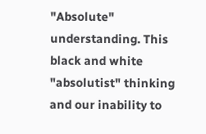"Absolute" understanding. This black and white "absolutist" thinking and our inability to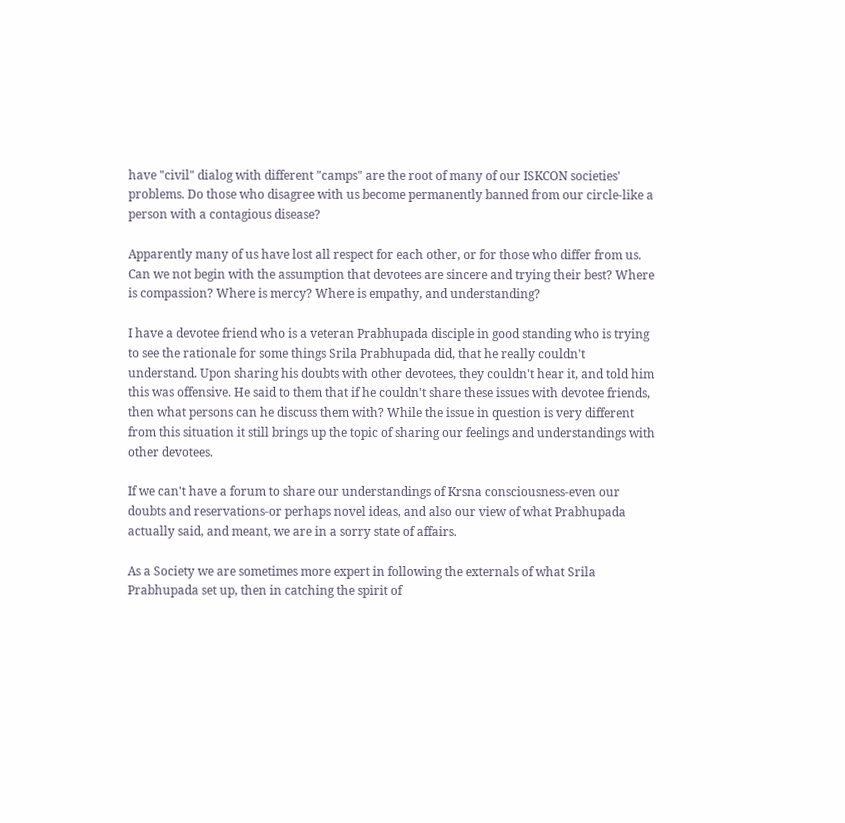have "civil" dialog with different "camps" are the root of many of our ISKCON societies' problems. Do those who disagree with us become permanently banned from our circle-like a person with a contagious disease?

Apparently many of us have lost all respect for each other, or for those who differ from us. Can we not begin with the assumption that devotees are sincere and trying their best? Where is compassion? Where is mercy? Where is empathy, and understanding?

I have a devotee friend who is a veteran Prabhupada disciple in good standing who is trying to see the rationale for some things Srila Prabhupada did, that he really couldn't understand. Upon sharing his doubts with other devotees, they couldn't hear it, and told him this was offensive. He said to them that if he couldn't share these issues with devotee friends, then what persons can he discuss them with? While the issue in question is very different from this situation it still brings up the topic of sharing our feelings and understandings with other devotees.

If we can't have a forum to share our understandings of Krsna consciousness-even our doubts and reservations-or perhaps novel ideas, and also our view of what Prabhupada actually said, and meant, we are in a sorry state of affairs.

As a Society we are sometimes more expert in following the externals of what Srila Prabhupada set up, then in catching the spirit of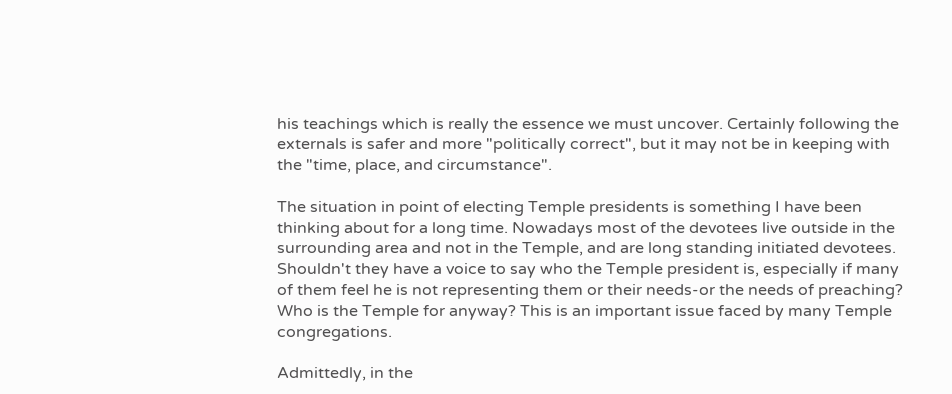his teachings which is really the essence we must uncover. Certainly following the externals is safer and more "politically correct", but it may not be in keeping with the "time, place, and circumstance".

The situation in point of electing Temple presidents is something I have been thinking about for a long time. Nowadays most of the devotees live outside in the surrounding area and not in the Temple, and are long standing initiated devotees. Shouldn't they have a voice to say who the Temple president is, especially if many of them feel he is not representing them or their needs-or the needs of preaching? Who is the Temple for anyway? This is an important issue faced by many Temple congregations.

Admittedly, in the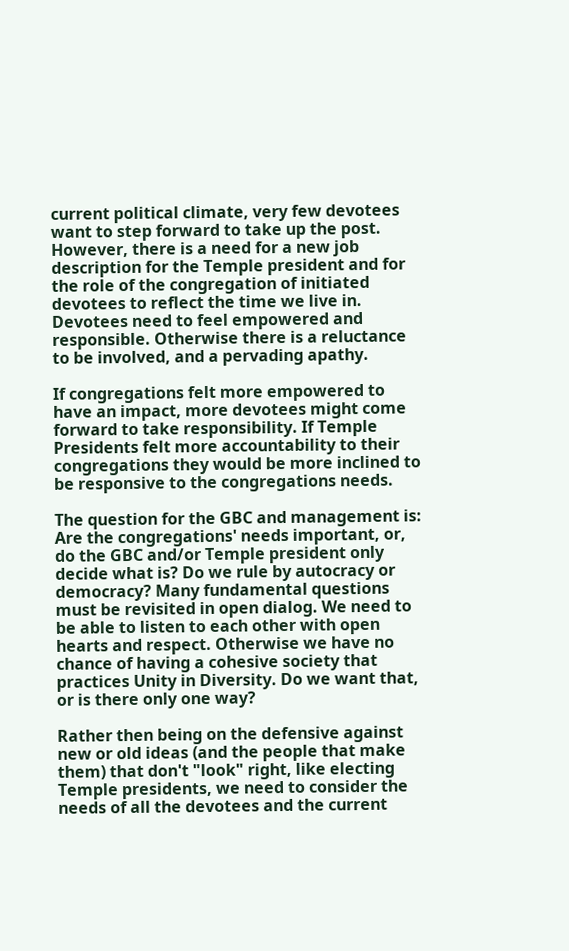current political climate, very few devotees want to step forward to take up the post. However, there is a need for a new job description for the Temple president and for the role of the congregation of initiated devotees to reflect the time we live in. Devotees need to feel empowered and responsible. Otherwise there is a reluctance to be involved, and a pervading apathy.

If congregations felt more empowered to have an impact, more devotees might come forward to take responsibility. If Temple Presidents felt more accountability to their congregations they would be more inclined to be responsive to the congregations needs.

The question for the GBC and management is: Are the congregations' needs important, or, do the GBC and/or Temple president only decide what is? Do we rule by autocracy or democracy? Many fundamental questions must be revisited in open dialog. We need to be able to listen to each other with open hearts and respect. Otherwise we have no chance of having a cohesive society that practices Unity in Diversity. Do we want that, or is there only one way?

Rather then being on the defensive against new or old ideas (and the people that make them) that don't "look" right, like electing Temple presidents, we need to consider the needs of all the devotees and the current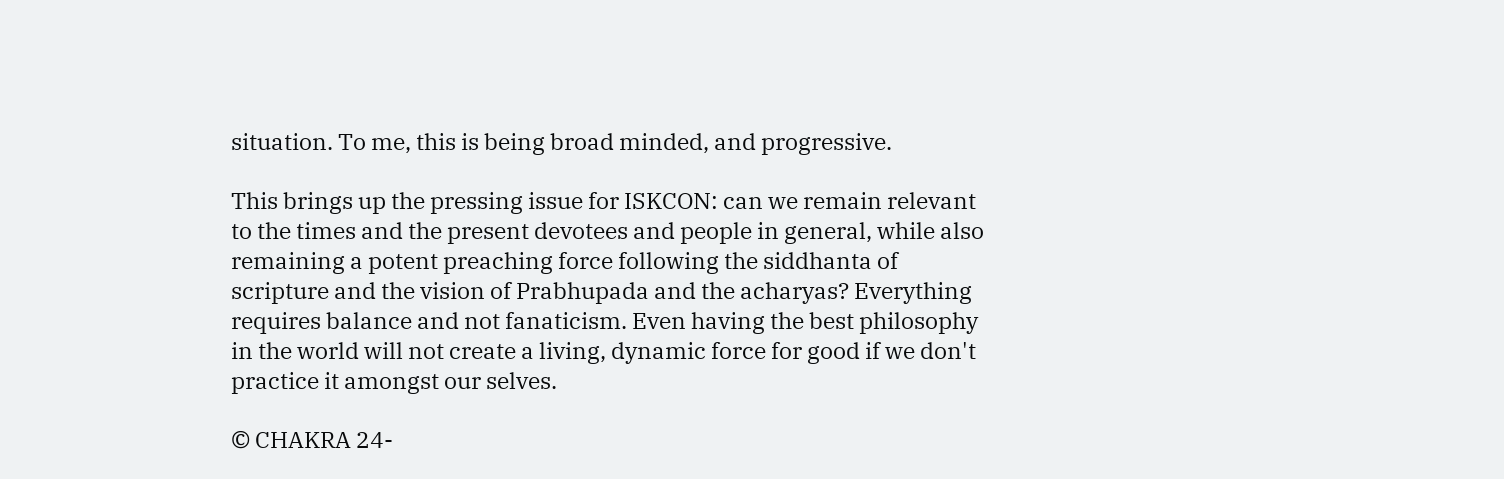situation. To me, this is being broad minded, and progressive.

This brings up the pressing issue for ISKCON: can we remain relevant to the times and the present devotees and people in general, while also remaining a potent preaching force following the siddhanta of scripture and the vision of Prabhupada and the acharyas? Everything requires balance and not fanaticism. Even having the best philosophy in the world will not create a living, dynamic force for good if we don't practice it amongst our selves.

© CHAKRA 24-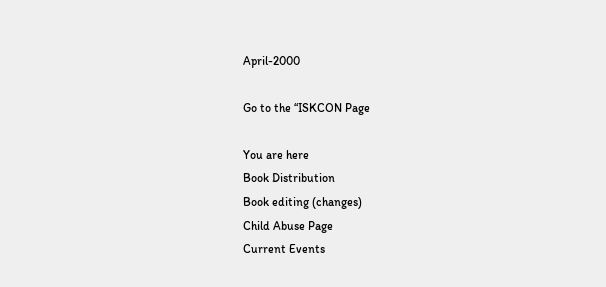April-2000

Go to the “ISKCON Page

You are here
Book Distribution
Book editing (changes)
Child Abuse Page
Current Events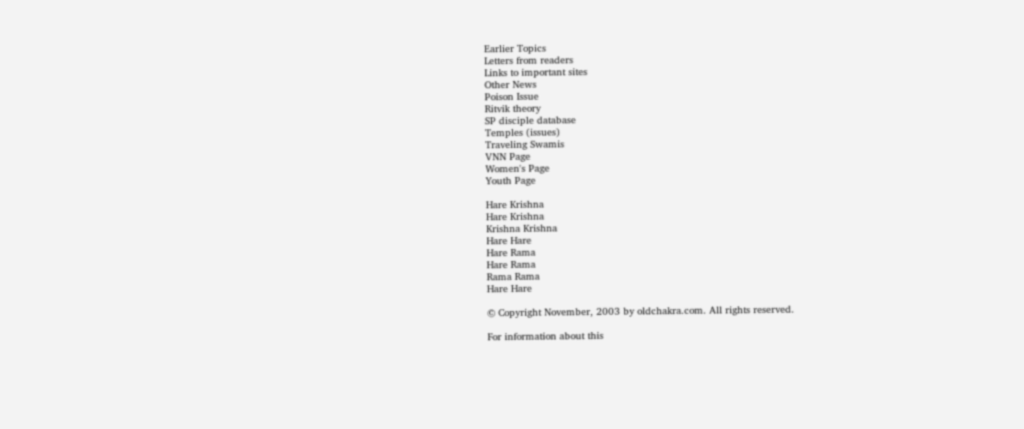Earlier Topics
Letters from readers
Links to important sites
Other News
Poison Issue
Ritvik theory
SP disciple database
Temples (issues)
Traveling Swamis
VNN Page
Women's Page
Youth Page

Hare Krishna
Hare Krishna
Krishna Krishna
Hare Hare
Hare Rama
Hare Rama
Rama Rama
Hare Hare

© Copyright November, 2003 by oldchakra.com. All rights reserved.

For information about this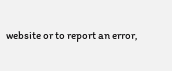website or to report an error,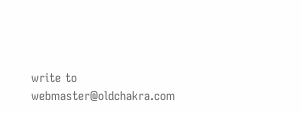write to webmaster@oldchakra.com